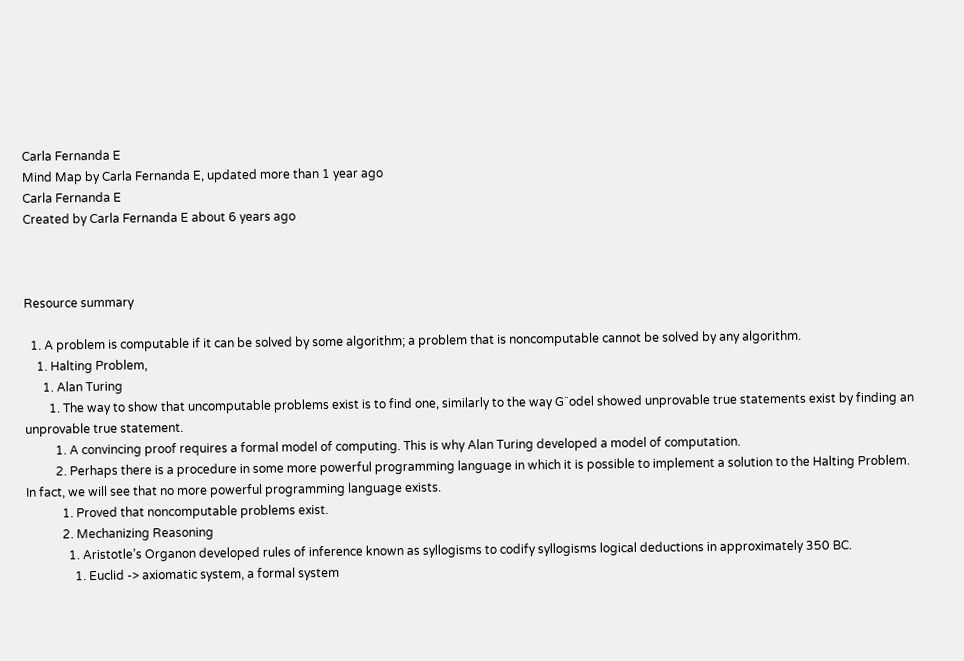Carla Fernanda E
Mind Map by Carla Fernanda E, updated more than 1 year ago
Carla Fernanda E
Created by Carla Fernanda E about 6 years ago



Resource summary

  1. A problem is computable if it can be solved by some algorithm; a problem that is noncomputable cannot be solved by any algorithm.
    1. Halting Problem,
      1. Alan Turing
        1. The way to show that uncomputable problems exist is to find one, similarly to the way G¨odel showed unprovable true statements exist by finding an unprovable true statement.
          1. A convincing proof requires a formal model of computing. This is why Alan Turing developed a model of computation.
          2. Perhaps there is a procedure in some more powerful programming language in which it is possible to implement a solution to the Halting Problem. In fact, we will see that no more powerful programming language exists.
            1. Proved that noncomputable problems exist.
            2. Mechanizing Reasoning
              1. Aristotle’s Organon developed rules of inference known as syllogisms to codify syllogisms logical deductions in approximately 350 BC.
                1. Euclid -> axiomatic system, a formal system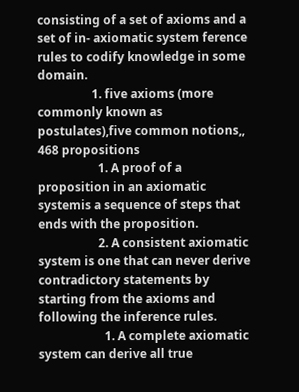consisting of a set of axioms and a set of in- axiomatic system ference rules to codify knowledge in some domain.
                  1. five axioms (more commonly known as postulates),five common notions,, 468 propositions
                    1. A proof of a proposition in an axiomatic systemis a sequence of steps that ends with the proposition.
                    2. A consistent axiomatic system is one that can never derive contradictory statements by starting from the axioms and following the inference rules.
                      1. A complete axiomatic system can derive all true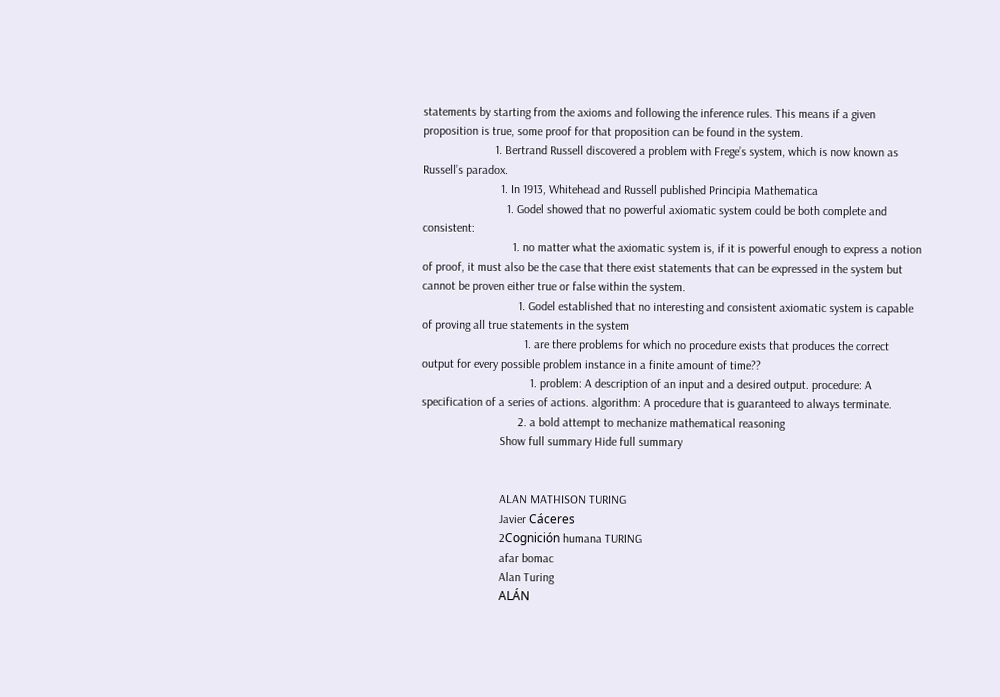statements by starting from the axioms and following the inference rules. This means if a given proposition is true, some proof for that proposition can be found in the system.
                        1. Bertrand Russell discovered a problem with Frege’s system, which is now known as Russell’s paradox.
                          1. In 1913, Whitehead and Russell published Principia Mathematica
                            1. Godel showed that no powerful axiomatic system could be both complete and consistent:
                              1. no matter what the axiomatic system is, if it is powerful enough to express a notion of proof, it must also be the case that there exist statements that can be expressed in the system but cannot be proven either true or false within the system.
                                1. Godel established that no interesting and consistent axiomatic system is capable of proving all true statements in the system
                                  1. are there problems for which no procedure exists that produces the correct output for every possible problem instance in a finite amount of time??
                                    1. problem: A description of an input and a desired output. procedure: A specification of a series of actions. algorithm: A procedure that is guaranteed to always terminate.
                                2. a bold attempt to mechanize mathematical reasoning
                          Show full summary Hide full summary


                          ALAN MATHISON TURING
                          Javier Cáceres
                          2Cognición humana TURING
                          afar bomac
                          Alan Turing
                          ALÁN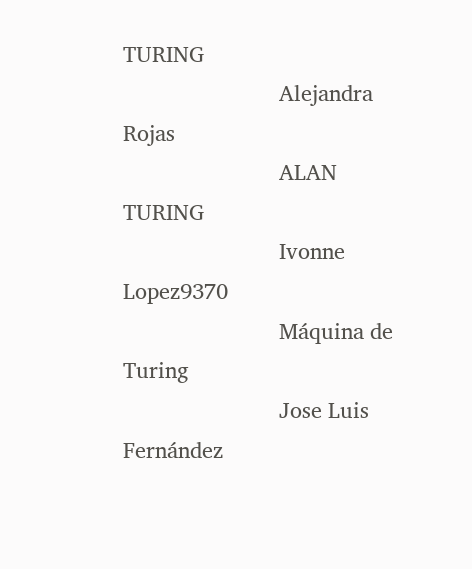TURING
                          Alejandra Rojas
                          ALAN TURING
                          Ivonne Lopez9370
                          Máquina de Turing
                          Jose Luis Fernández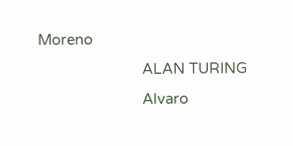Moreno
                          ALAN TURING
                          Alvaro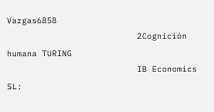Vargas6858
                          2Cognición humana TURING
                          IB Economics SL: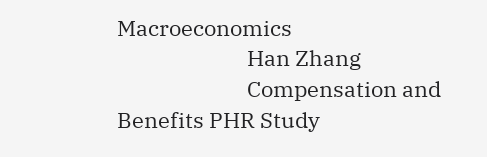Macroeconomics
                          Han Zhang
                          Compensation and Benefits PHR Study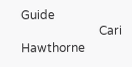Guide
                          Cari Hawthorne